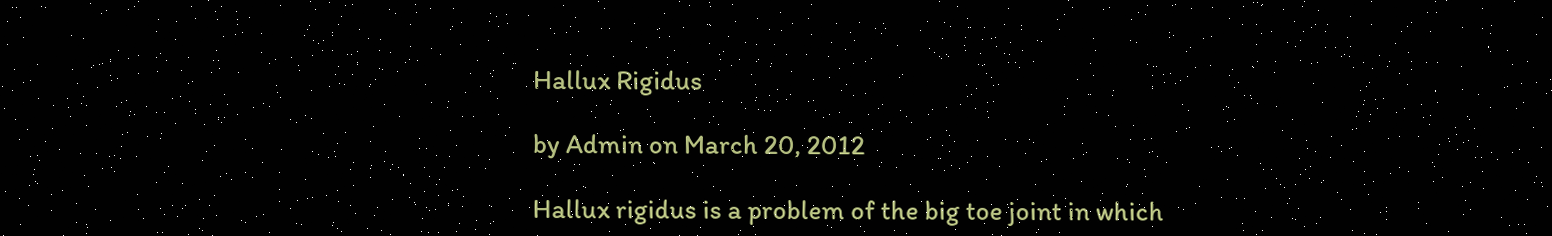Hallux Rigidus

by Admin on March 20, 2012

Hallux rigidus is a problem of the big toe joint in which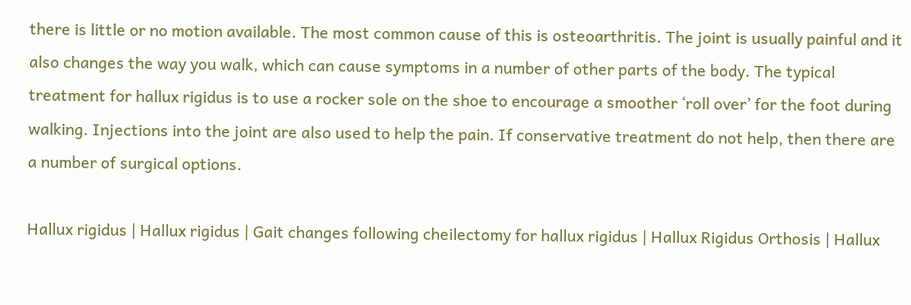there is little or no motion available. The most common cause of this is osteoarthritis. The joint is usually painful and it also changes the way you walk, which can cause symptoms in a number of other parts of the body. The typical treatment for hallux rigidus is to use a rocker sole on the shoe to encourage a smoother ‘roll over’ for the foot during walking. Injections into the joint are also used to help the pain. If conservative treatment do not help, then there are a number of surgical options.

Hallux rigidus | Hallux rigidus | Gait changes following cheilectomy for hallux rigidus | Hallux Rigidus Orthosis | Hallux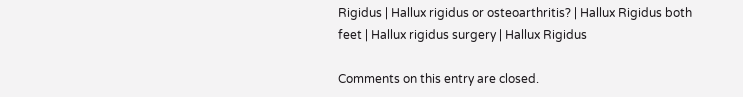Rigidus | Hallux rigidus or osteoarthritis? | Hallux Rigidus both feet | Hallux rigidus surgery | Hallux Rigidus

Comments on this entry are closed.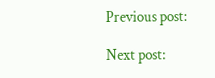Previous post:

Next post: